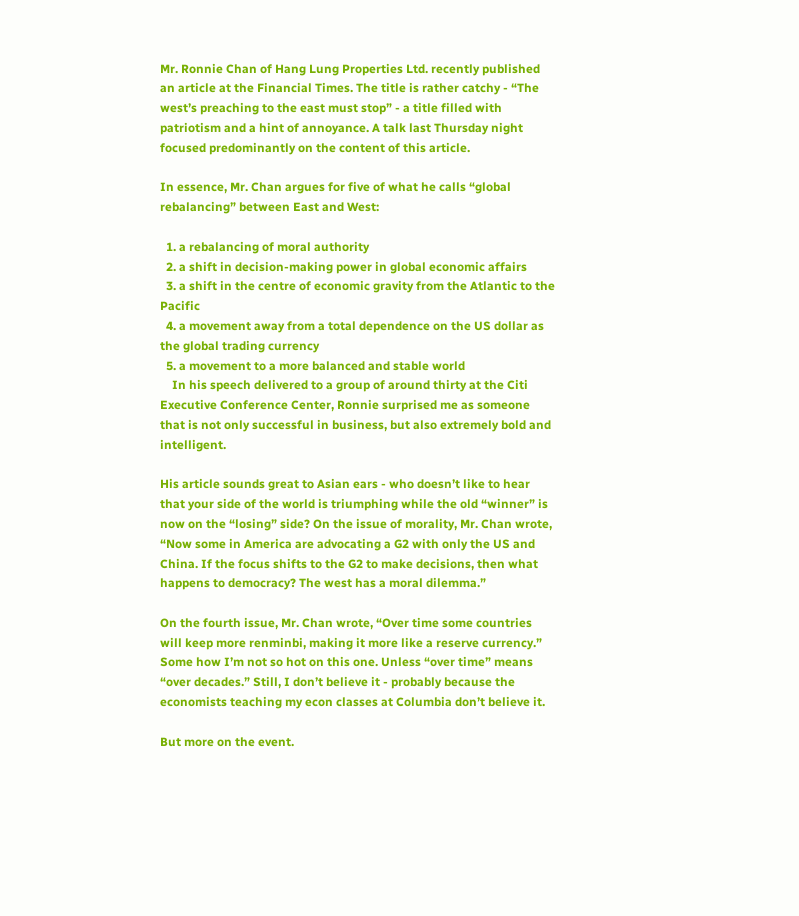Mr. Ronnie Chan of Hang Lung Properties Ltd. recently published an article at the Financial Times. The title is rather catchy - “The west’s preaching to the east must stop” - a title filled with patriotism and a hint of annoyance. A talk last Thursday night focused predominantly on the content of this article.

In essence, Mr. Chan argues for five of what he calls “global rebalancing” between East and West:

  1. a rebalancing of moral authority
  2. a shift in decision-making power in global economic affairs
  3. a shift in the centre of economic gravity from the Atlantic to the Pacific
  4. a movement away from a total dependence on the US dollar as the global trading currency
  5. a movement to a more balanced and stable world
    In his speech delivered to a group of around thirty at the Citi Executive Conference Center, Ronnie surprised me as someone that is not only successful in business, but also extremely bold and intelligent.

His article sounds great to Asian ears - who doesn’t like to hear that your side of the world is triumphing while the old “winner” is now on the “losing” side? On the issue of morality, Mr. Chan wrote, “Now some in America are advocating a G2 with only the US and China. If the focus shifts to the G2 to make decisions, then what happens to democracy? The west has a moral dilemma.”

On the fourth issue, Mr. Chan wrote, “Over time some countries will keep more renminbi, making it more like a reserve currency.” Some how I’m not so hot on this one. Unless “over time” means “over decades.” Still, I don’t believe it - probably because the economists teaching my econ classes at Columbia don’t believe it.

But more on the event.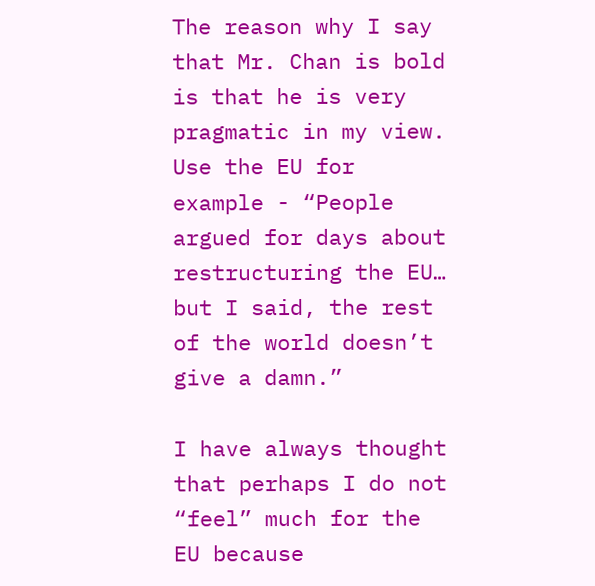The reason why I say that Mr. Chan is bold is that he is very pragmatic in my view. Use the EU for example - “People argued for days about restructuring the EU… but I said, the rest of the world doesn’t give a damn.”

I have always thought that perhaps I do not “feel” much for the EU because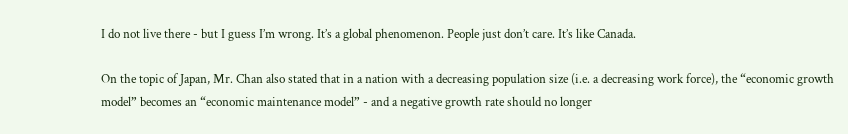I do not live there - but I guess I’m wrong. It’s a global phenomenon. People just don’t care. It’s like Canada.

On the topic of Japan, Mr. Chan also stated that in a nation with a decreasing population size (i.e. a decreasing work force), the “economic growth model” becomes an “economic maintenance model” - and a negative growth rate should no longer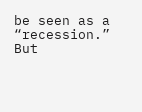be seen as a “recession.” But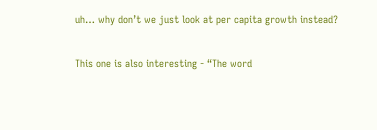uh… why don’t we just look at per capita growth instead?

This one is also interesting - “The word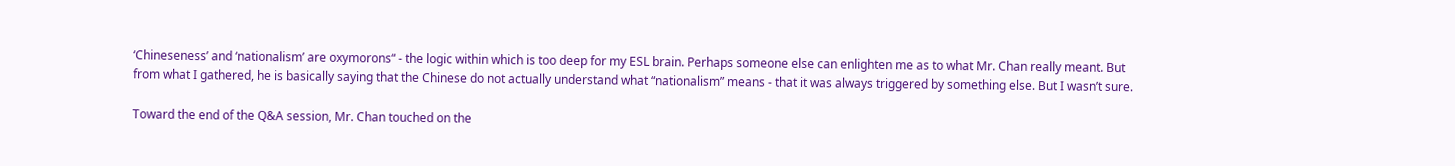‘Chineseness’ and ‘nationalism’ are oxymorons“ - the logic within which is too deep for my ESL brain. Perhaps someone else can enlighten me as to what Mr. Chan really meant. But from what I gathered, he is basically saying that the Chinese do not actually understand what “nationalism” means - that it was always triggered by something else. But I wasn’t sure.

Toward the end of the Q&A session, Mr. Chan touched on the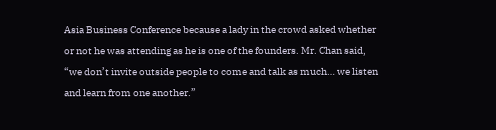Asia Business Conference because a lady in the crowd asked whether or not he was attending as he is one of the founders. Mr. Chan said, “we don’t invite outside people to come and talk as much… we listen and learn from one another.”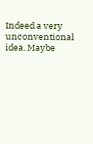Indeed a very unconventional idea. Maybe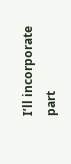I’ll incorporate part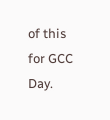of this for GCC Day.